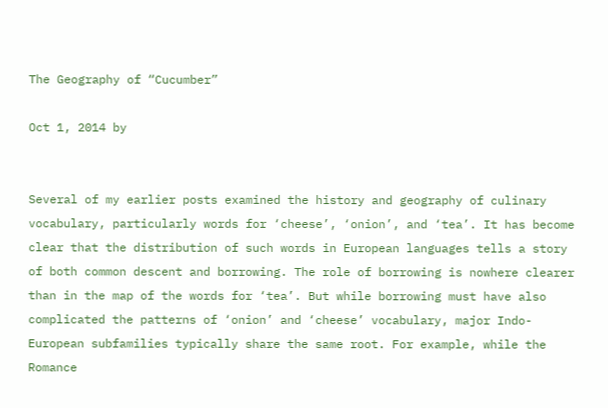The Geography of “Cucumber”

Oct 1, 2014 by


Several of my earlier posts examined the history and geography of culinary vocabulary, particularly words for ‘cheese’, ‘onion’, and ‘tea’. It has become clear that the distribution of such words in European languages tells a story of both common descent and borrowing. The role of borrowing is nowhere clearer than in the map of the words for ‘tea’. But while borrowing must have also complicated the patterns of ‘onion’ and ‘cheese’ vocabulary, major Indo-European subfamilies typically share the same root. For example, while the Romance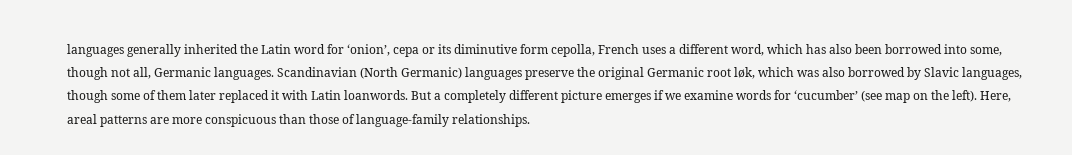languages generally inherited the Latin word for ‘onion’, cepa or its diminutive form cepolla, French uses a different word, which has also been borrowed into some, though not all, Germanic languages. Scandinavian (North Germanic) languages preserve the original Germanic root løk, which was also borrowed by Slavic languages, though some of them later replaced it with Latin loanwords. But a completely different picture emerges if we examine words for ‘cucumber’ (see map on the left). Here, areal patterns are more conspicuous than those of language-family relationships.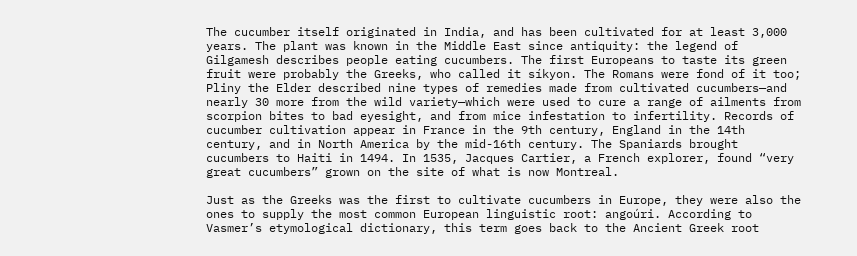The cucumber itself originated in India, and has been cultivated for at least 3,000 years. The plant was known in the Middle East since antiquity: the legend of Gilgamesh describes people eating cucumbers. The first Europeans to taste its green fruit were probably the Greeks, who called it síkyon. The Romans were fond of it too; Pliny the Elder described nine types of remedies made from cultivated cucumbers—and nearly 30 more from the wild variety—which were used to cure a range of ailments from scorpion bites to bad eyesight, and from mice infestation to infertility. Records of cucumber cultivation appear in France in the 9th century, England in the 14th century, and in North America by the mid-16th century. The Spaniards brought cucumbers to Haiti in 1494. In 1535, Jacques Cartier, a French explorer, found “very great cucumbers” grown on the site of what is now Montreal.

Just as the Greeks was the first to cultivate cucumbers in Europe, they were also the ones to supply the most common European linguistic root: angoúri. According to Vasmer’s etymological dictionary, this term goes back to the Ancient Greek root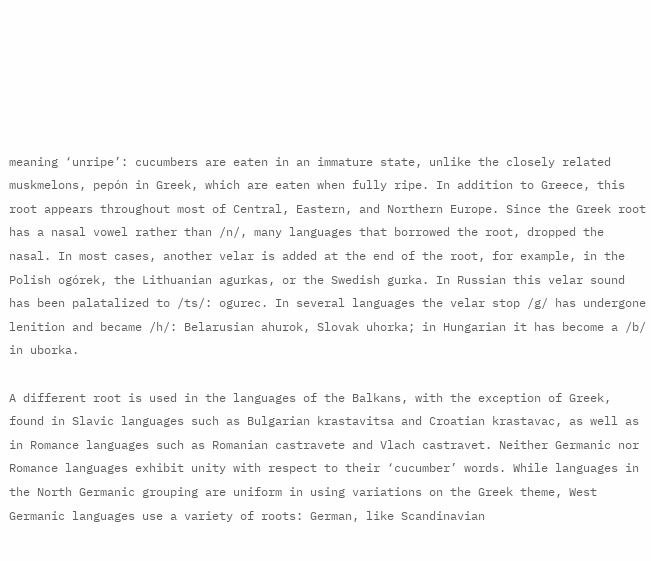meaning ‘unripe’: cucumbers are eaten in an immature state, unlike the closely related  muskmelons, pepón in Greek, which are eaten when fully ripe. In addition to Greece, this root appears throughout most of Central, Eastern, and Northern Europe. Since the Greek root has a nasal vowel rather than /n/, many languages that borrowed the root, dropped the nasal. In most cases, another velar is added at the end of the root, for example, in the Polish ogórek, the Lithuanian agurkas, or the Swedish gurka. In Russian this velar sound has been palatalized to /ts/: ogurec. In several languages the velar stop /g/ has undergone lenition and became /h/: Belarusian ahurok, Slovak uhorka; in Hungarian it has become a /b/ in uborka.

A different root is used in the languages of the Balkans, with the exception of Greek, found in Slavic languages such as Bulgarian krastavitsa and Croatian krastavac, as well as in Romance languages such as Romanian castravete and Vlach castravet. Neither Germanic nor Romance languages exhibit unity with respect to their ‘cucumber’ words. While languages in the North Germanic grouping are uniform in using variations on the Greek theme, West Germanic languages use a variety of roots: German, like Scandinavian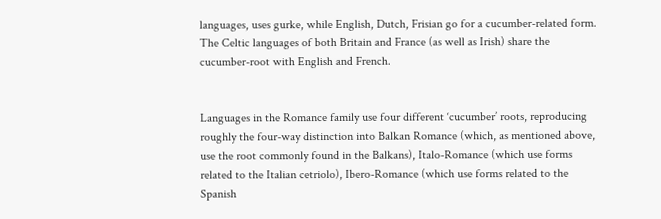languages, uses gurke, while English, Dutch, Frisian go for a cucumber-related form. The Celtic languages of both Britain and France (as well as Irish) share the cucumber-root with English and French.


Languages in the Romance family use four different ‘cucumber’ roots, reproducing roughly the four-way distinction into Balkan Romance (which, as mentioned above, use the root commonly found in the Balkans), Italo-Romance (which use forms related to the Italian cetriolo), Ibero-Romance (which use forms related to the Spanish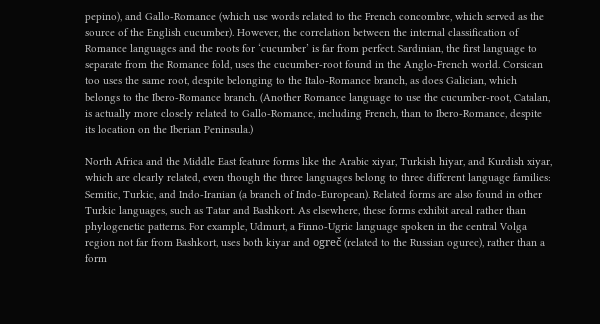pepino), and Gallo-Romance (which use words related to the French concombre, which served as the source of the English cucumber). However, the correlation between the internal classification of Romance languages and the roots for ‘cucumber’ is far from perfect. Sardinian, the first language to separate from the Romance fold, uses the cucumber-root found in the Anglo-French world. Corsican too uses the same root, despite belonging to the Italo-Romance branch, as does Galician, which belongs to the Ibero-Romance branch. (Another Romance language to use the cucumber-root, Catalan, is actually more closely related to Gallo-Romance, including French, than to Ibero-Romance, despite its location on the Iberian Peninsula.)

North Africa and the Middle East feature forms like the Arabic xiyar, Turkish hiyar, and Kurdish xiyar, which are clearly related, even though the three languages belong to three different language families: Semitic, Turkic, and Indo-Iranian (a branch of Indo-European). Related forms are also found in other Turkic languages, such as Tatar and Bashkort. As elsewhere, these forms exhibit areal rather than phylogenetic patterns. For example, Udmurt, a Finno-Ugric language spoken in the central Volga region not far from Bashkort, uses both kiyar and ogreč (related to the Russian ogurec), rather than a form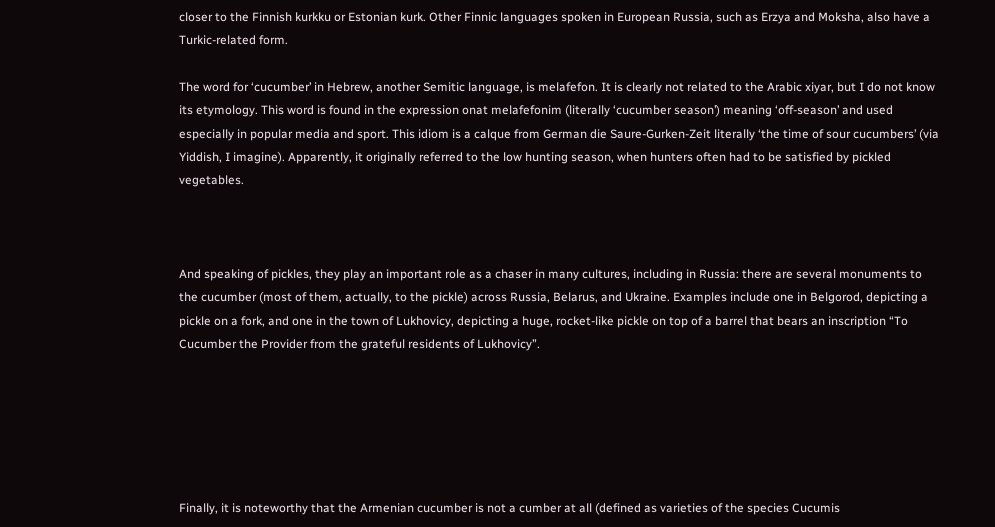closer to the Finnish kurkku or Estonian kurk. Other Finnic languages spoken in European Russia, such as Erzya and Moksha, also have a Turkic-related form.

The word for ‘cucumber’ in Hebrew, another Semitic language, is melafefon. It is clearly not related to the Arabic xiyar, but I do not know its etymology. This word is found in the expression onat melafefonim (literally ‘cucumber season’) meaning ‘off-season’ and used especially in popular media and sport. This idiom is a calque from German die Saure-Gurken-Zeit literally ‘the time of sour cucumbers’ (via Yiddish, I imagine). Apparently, it originally referred to the low hunting season, when hunters often had to be satisfied by pickled vegetables.



And speaking of pickles, they play an important role as a chaser in many cultures, including in Russia: there are several monuments to the cucumber (most of them, actually, to the pickle) across Russia, Belarus, and Ukraine. Examples include one in Belgorod, depicting a pickle on a fork, and one in the town of Lukhovicy, depicting a huge, rocket-like pickle on top of a barrel that bears an inscription “To Cucumber the Provider from the grateful residents of Lukhovicy”.






Finally, it is noteworthy that the Armenian cucumber is not a cumber at all (defined as varieties of the species Cucumis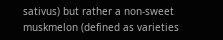sativus) but rather a non-sweet muskmelon (defined as varieties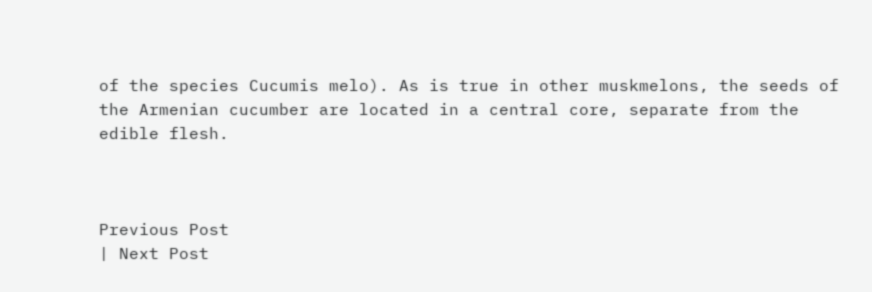of the species Cucumis melo). As is true in other muskmelons, the seeds of the Armenian cucumber are located in a central core, separate from the edible flesh.



Previous Post
| Next Post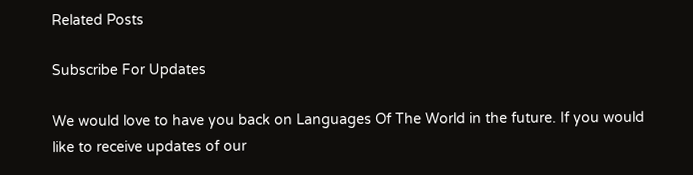Related Posts

Subscribe For Updates

We would love to have you back on Languages Of The World in the future. If you would like to receive updates of our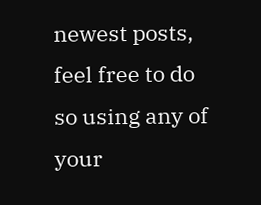newest posts, feel free to do so using any of your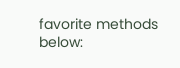favorite methods below: